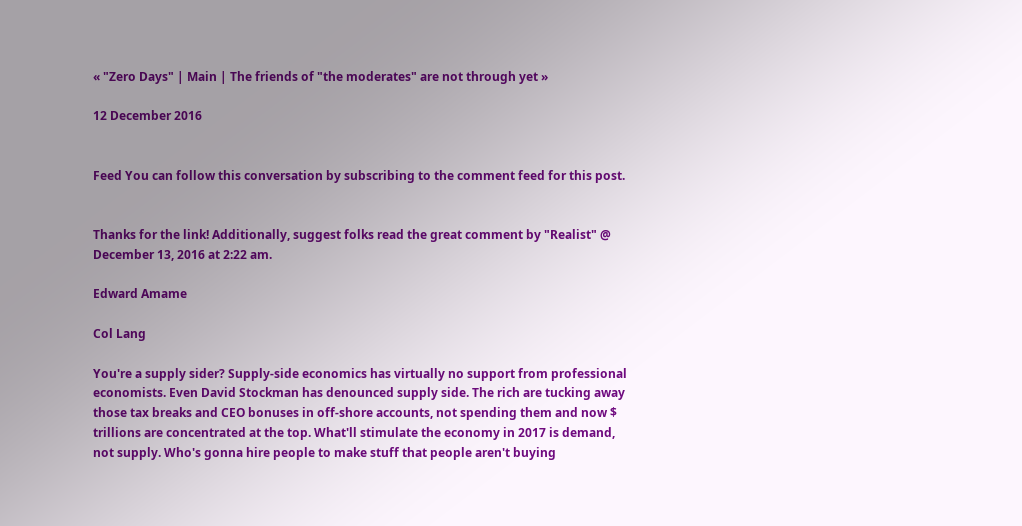« "Zero Days" | Main | The friends of "the moderates" are not through yet »

12 December 2016


Feed You can follow this conversation by subscribing to the comment feed for this post.


Thanks for the link! Additionally, suggest folks read the great comment by "Realist" @ December 13, 2016 at 2:22 am.

Edward Amame

Col Lang

You're a supply sider? Supply-side economics has virtually no support from professional economists. Even David Stockman has denounced supply side. The rich are tucking away those tax breaks and CEO bonuses in off-shore accounts, not spending them and now $ trillions are concentrated at the top. What'll stimulate the economy in 2017 is demand, not supply. Who's gonna hire people to make stuff that people aren't buying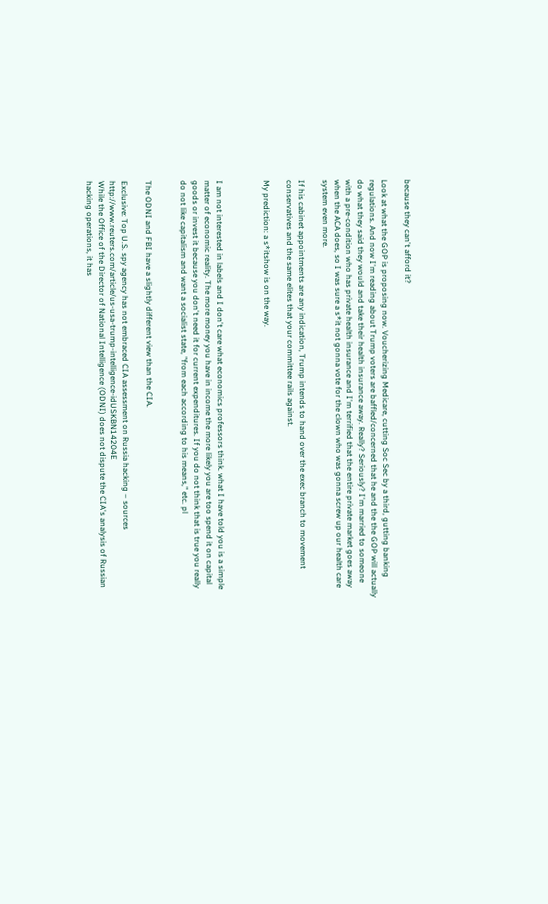because they can't afford it?

Look at what the GOP is proposing now. Voucherizing Medicare, cutting Soc Sec by a third, gutting banking regulations. And now I'm reading about Trump voters are baffled/concerned that he and the the GOP will actually do what they said they would and take their health insurance away. Really? Seriously? I'm married to someone with a pre-condition who has private health insurance and I'm terrified that the entire private market goes away when the ACA does, so I was sure a s*it not gonna vote for the clown who was gonna screw up our health care system even more.

If his cabinet appointments are any indication, Trump intends to hand over the exec branch to movement conservatives and the same elites that your committee rails against.

My prediction: a s*itshow is on the way.



I am not interested in labels and I don't care what economics professors think. what I have told you is a simple matter of economic reality. The more money you have in income the more likely you are too spend it on capital goods or invest it because you don't need it for current expenditures. If you do not think that is true you really do not like capitalism and want a socialist state, "from each according to his means," etc. pl


The ODNI and FBI have a slightly different view than the CIA.

Exclusive: Top U.S. spy agency has not embraced CIA assessment on Russia hacking – sources http://www.reuters.com/article/us-usa-trump-intelligence-idUSKBN14204E
While the Office of the Director of National Intelligence (ODNI) does not dispute the CIA's analysis of Russian hacking operations, it has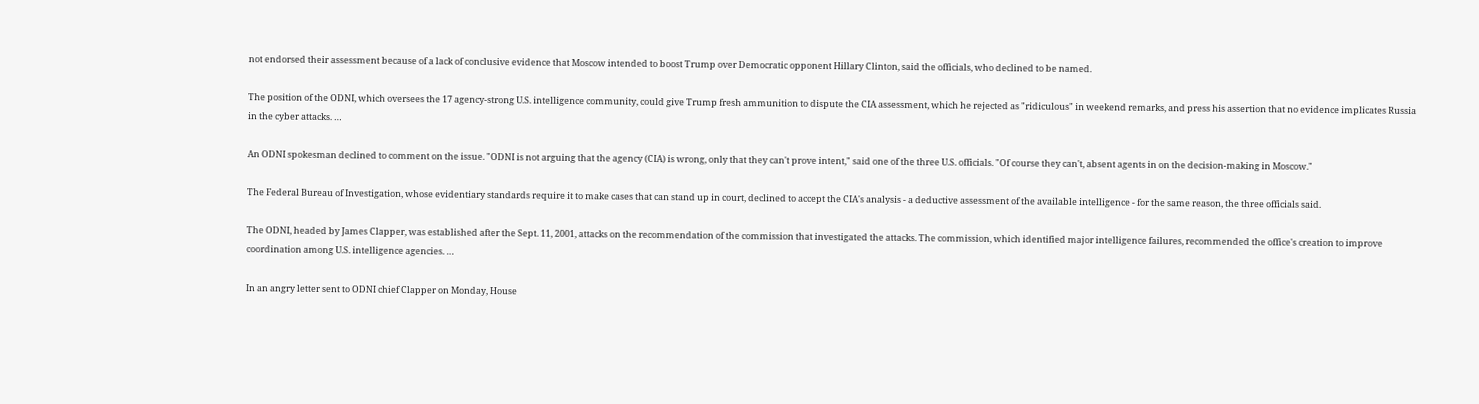not endorsed their assessment because of a lack of conclusive evidence that Moscow intended to boost Trump over Democratic opponent Hillary Clinton, said the officials, who declined to be named.

The position of the ODNI, which oversees the 17 agency-strong U.S. intelligence community, could give Trump fresh ammunition to dispute the CIA assessment, which he rejected as "ridiculous" in weekend remarks, and press his assertion that no evidence implicates Russia in the cyber attacks. …

An ODNI spokesman declined to comment on the issue. "ODNI is not arguing that the agency (CIA) is wrong, only that they can't prove intent," said one of the three U.S. officials. "Of course they can't, absent agents in on the decision-making in Moscow."

The Federal Bureau of Investigation, whose evidentiary standards require it to make cases that can stand up in court, declined to accept the CIA's analysis - a deductive assessment of the available intelligence - for the same reason, the three officials said.

The ODNI, headed by James Clapper, was established after the Sept. 11, 2001, attacks on the recommendation of the commission that investigated the attacks. The commission, which identified major intelligence failures, recommended the office's creation to improve coordination among U.S. intelligence agencies. …

In an angry letter sent to ODNI chief Clapper on Monday, House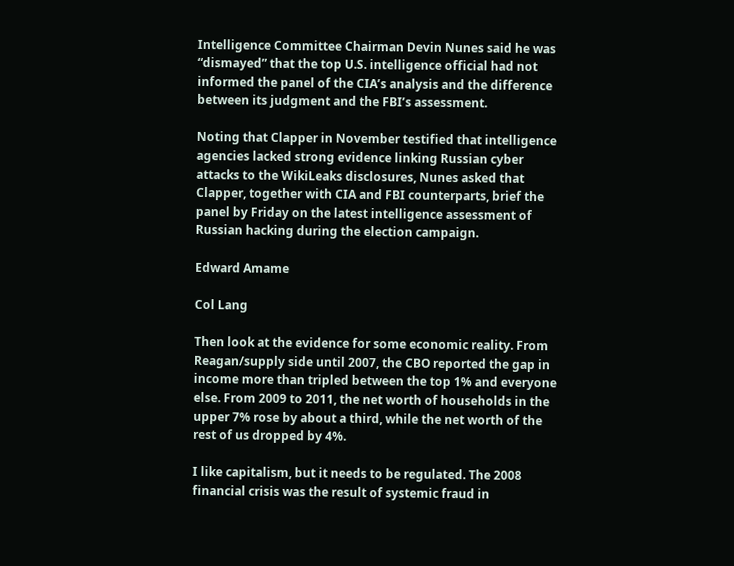Intelligence Committee Chairman Devin Nunes said he was “dismayed” that the top U.S. intelligence official had not informed the panel of the CIA’s analysis and the difference between its judgment and the FBI’s assessment.

Noting that Clapper in November testified that intelligence agencies lacked strong evidence linking Russian cyber attacks to the WikiLeaks disclosures, Nunes asked that Clapper, together with CIA and FBI counterparts, brief the panel by Friday on the latest intelligence assessment of Russian hacking during the election campaign.

Edward Amame

Col Lang

Then look at the evidence for some economic reality. From Reagan/supply side until 2007, the CBO reported the gap in income more than tripled between the top 1% and everyone else. From 2009 to 2011, the net worth of households in the upper 7% rose by about a third, while the net worth of the rest of us dropped by 4%.

I like capitalism, but it needs to be regulated. The 2008 financial crisis was the result of systemic fraud in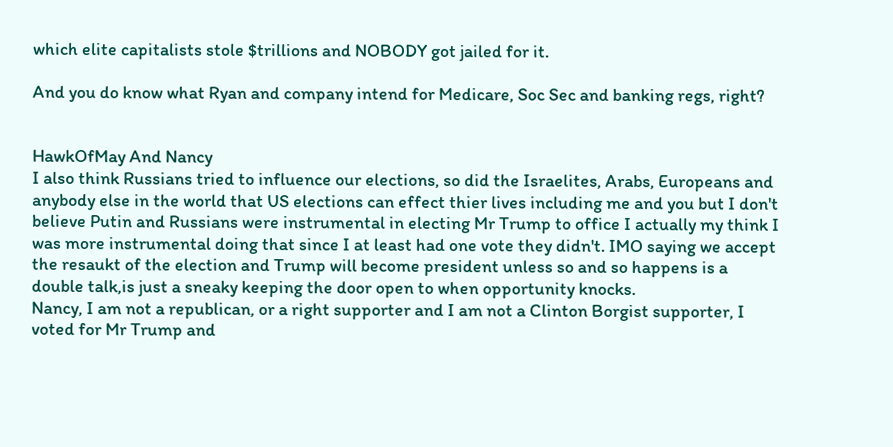which elite capitalists stole $trillions and NOBODY got jailed for it.

And you do know what Ryan and company intend for Medicare, Soc Sec and banking regs, right?


HawkOfMay And Nancy
I also think Russians tried to influence our elections, so did the Israelites, Arabs, Europeans and anybody else in the world that US elections can effect thier lives including me and you but I don't believe Putin and Russians were instrumental in electing Mr Trump to office I actually my think I was more instrumental doing that since I at least had one vote they didn't. IMO saying we accept the resaukt of the election and Trump will become president unless so and so happens is a double talk,is just a sneaky keeping the door open to when opportunity knocks.
Nancy, I am not a republican, or a right supporter and I am not a Clinton Borgist supporter, I voted for Mr Trump and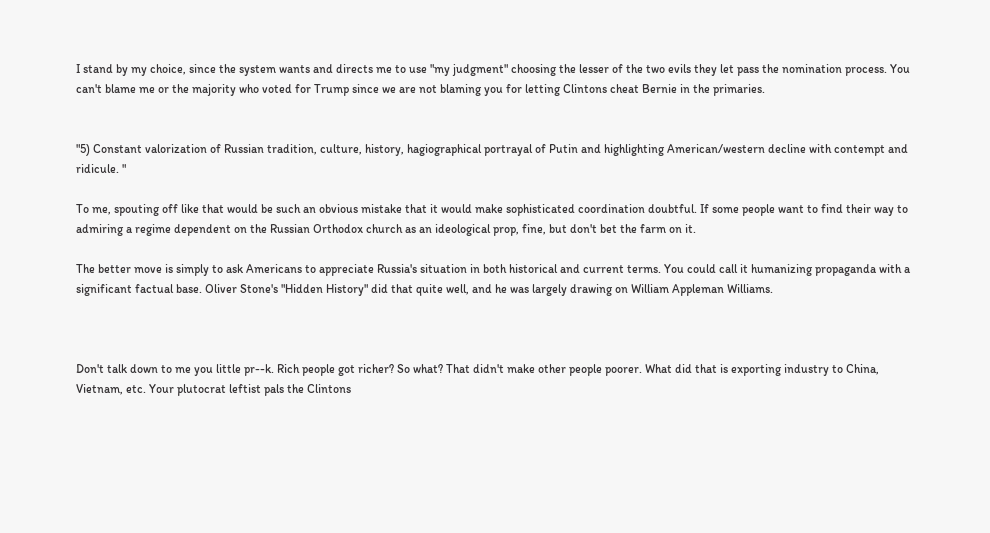I stand by my choice, since the system wants and directs me to use "my judgment" choosing the lesser of the two evils they let pass the nomination process. You can't blame me or the majority who voted for Trump since we are not blaming you for letting Clintons cheat Bernie in the primaries.


"5) Constant valorization of Russian tradition, culture, history, hagiographical portrayal of Putin and highlighting American/western decline with contempt and ridicule. "

To me, spouting off like that would be such an obvious mistake that it would make sophisticated coordination doubtful. If some people want to find their way to admiring a regime dependent on the Russian Orthodox church as an ideological prop, fine, but don't bet the farm on it.

The better move is simply to ask Americans to appreciate Russia's situation in both historical and current terms. You could call it humanizing propaganda with a significant factual base. Oliver Stone's "Hidden History" did that quite well, and he was largely drawing on William Appleman Williams.



Don't talk down to me you little pr--k. Rich people got richer? So what? That didn't make other people poorer. What did that is exporting industry to China, Vietnam, etc. Your plutocrat leftist pals the Clintons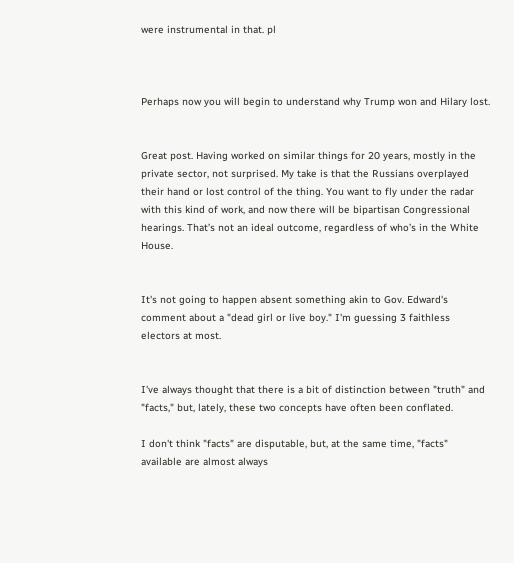were instrumental in that. pl



Perhaps now you will begin to understand why Trump won and Hilary lost.


Great post. Having worked on similar things for 20 years, mostly in the private sector, not surprised. My take is that the Russians overplayed their hand or lost control of the thing. You want to fly under the radar with this kind of work, and now there will be bipartisan Congressional hearings. That’s not an ideal outcome, regardless of who’s in the White House.


It's not going to happen absent something akin to Gov. Edward's comment about a "dead girl or live boy." I'm guessing 3 faithless electors at most.


I've always thought that there is a bit of distinction between "truth" and "facts," but, lately, these two concepts have often been conflated.

I don't think "facts" are disputable, but, at the same time, "facts" available are almost always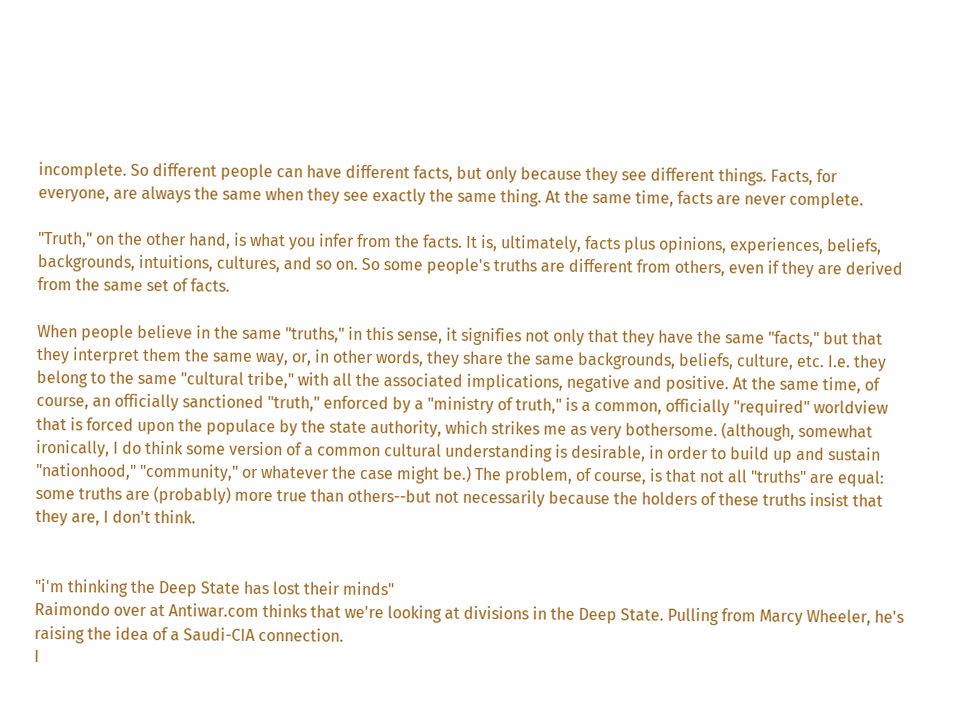incomplete. So different people can have different facts, but only because they see different things. Facts, for everyone, are always the same when they see exactly the same thing. At the same time, facts are never complete.

"Truth," on the other hand, is what you infer from the facts. It is, ultimately, facts plus opinions, experiences, beliefs, backgrounds, intuitions, cultures, and so on. So some people's truths are different from others, even if they are derived from the same set of facts.

When people believe in the same "truths," in this sense, it signifies not only that they have the same "facts," but that they interpret them the same way, or, in other words, they share the same backgrounds, beliefs, culture, etc. I.e. they belong to the same "cultural tribe," with all the associated implications, negative and positive. At the same time, of course, an officially sanctioned "truth," enforced by a "ministry of truth," is a common, officially "required" worldview that is forced upon the populace by the state authority, which strikes me as very bothersome. (although, somewhat ironically, I do think some version of a common cultural understanding is desirable, in order to build up and sustain "nationhood," "community," or whatever the case might be.) The problem, of course, is that not all "truths" are equal: some truths are (probably) more true than others--but not necessarily because the holders of these truths insist that they are, I don't think.


"i'm thinking the Deep State has lost their minds"
Raimondo over at Antiwar.com thinks that we're looking at divisions in the Deep State. Pulling from Marcy Wheeler, he's raising the idea of a Saudi-CIA connection.
I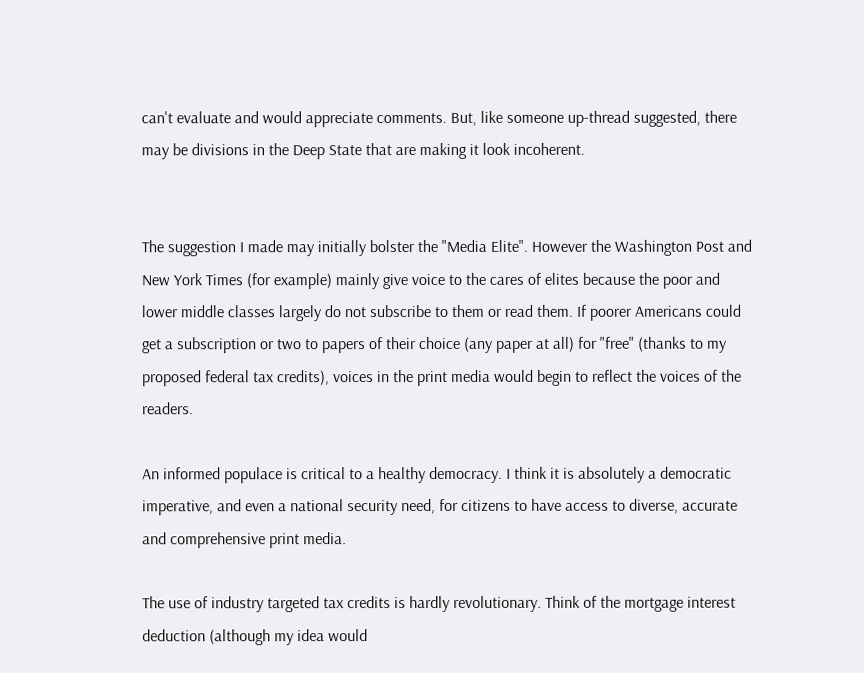can't evaluate and would appreciate comments. But, like someone up-thread suggested, there may be divisions in the Deep State that are making it look incoherent.


The suggestion I made may initially bolster the "Media Elite". However the Washington Post and New York Times (for example) mainly give voice to the cares of elites because the poor and lower middle classes largely do not subscribe to them or read them. If poorer Americans could get a subscription or two to papers of their choice (any paper at all) for "free" (thanks to my proposed federal tax credits), voices in the print media would begin to reflect the voices of the readers.

An informed populace is critical to a healthy democracy. I think it is absolutely a democratic imperative, and even a national security need, for citizens to have access to diverse, accurate and comprehensive print media.

The use of industry targeted tax credits is hardly revolutionary. Think of the mortgage interest deduction (although my idea would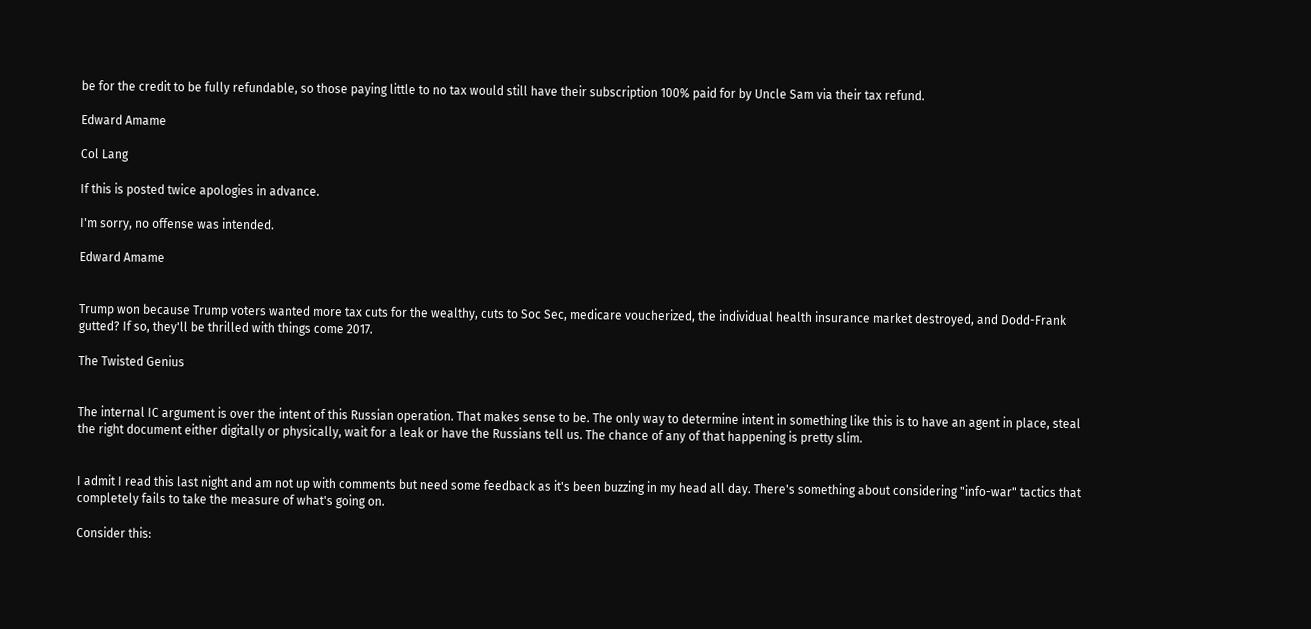be for the credit to be fully refundable, so those paying little to no tax would still have their subscription 100% paid for by Uncle Sam via their tax refund.

Edward Amame

Col Lang

If this is posted twice apologies in advance.

I'm sorry, no offense was intended.

Edward Amame


Trump won because Trump voters wanted more tax cuts for the wealthy, cuts to Soc Sec, medicare voucherized, the individual health insurance market destroyed, and Dodd-Frank gutted? If so, they'll be thrilled with things come 2017.

The Twisted Genius


The internal IC argument is over the intent of this Russian operation. That makes sense to be. The only way to determine intent in something like this is to have an agent in place, steal the right document either digitally or physically, wait for a leak or have the Russians tell us. The chance of any of that happening is pretty slim.


I admit I read this last night and am not up with comments but need some feedback as it's been buzzing in my head all day. There's something about considering "info-war" tactics that completely fails to take the measure of what's going on.

Consider this: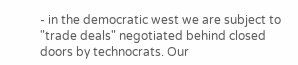- in the democratic west we are subject to "trade deals" negotiated behind closed doors by technocrats. Our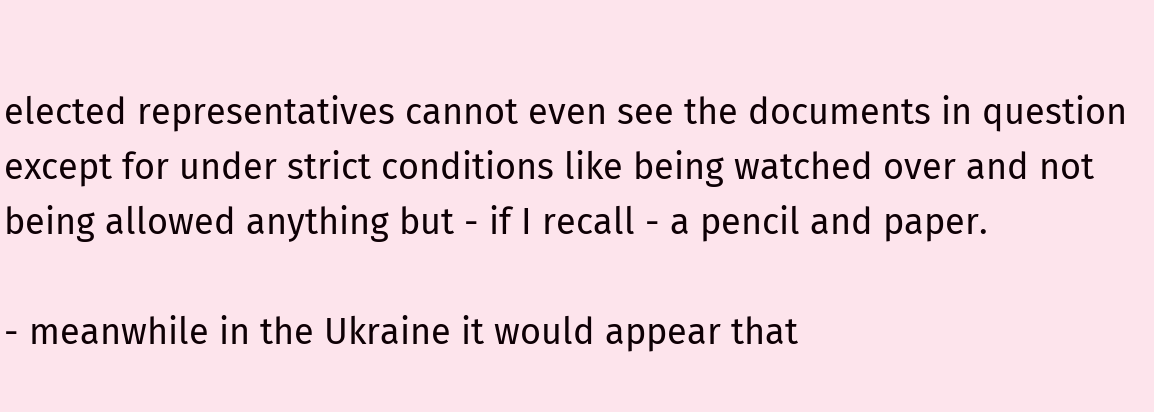elected representatives cannot even see the documents in question except for under strict conditions like being watched over and not being allowed anything but - if I recall - a pencil and paper.

- meanwhile in the Ukraine it would appear that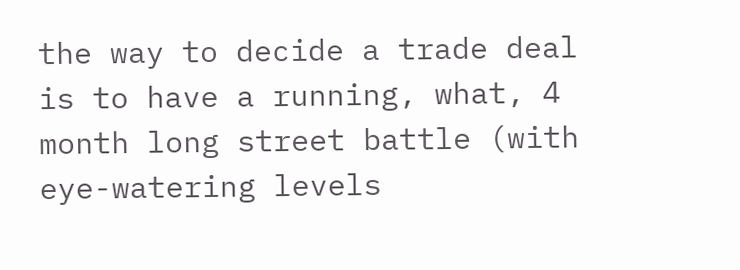the way to decide a trade deal is to have a running, what, 4 month long street battle (with eye-watering levels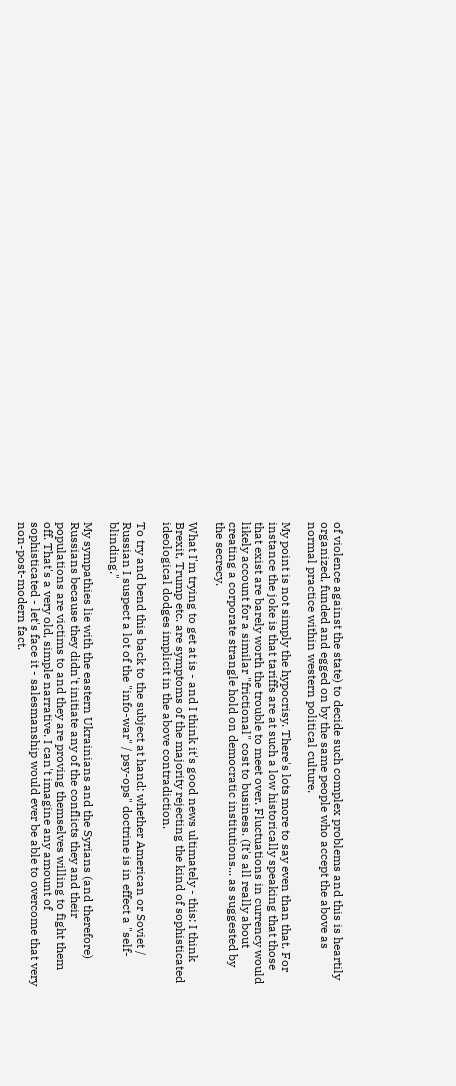of violence against the state) to decide such complex problems and this is heartily organized, funded and egged on by the same people who accept the above as normal practice within western political culture.

My point is not simply the hypocrisy. There's lots more to say even than that. For instance the joke is that tariffs are at such a low historically speaking that those that exist are barely worth the trouble to meet over. Fluctuations in currency would likely account for a similar "frictional" cost to business. (It's all really about creating a corporate strangle hold on democratic institutions... as suggested by the secrecy.

What I'm trying to get at is - and I think it's good news ultimately - this: I think Brexit, Trump etc. are symptoms of the majority rejecting the kind of sophisticated ideological dodges implicit in the above contradiction.

To try and bend this back to the subject at hand: whether American or Soviet / Russian I suspect a lot of the "info-war" / psy-ops" doctrine is in effect a "self-blinding."

My sympathies lie with the eastern Ukrainians and the Syrians (and therefore) Russians because they didn't initiate any of the conflicts they and their populations are victims to and they are proving themselves willing to fight them off. That's a very old, simple narrative. I can't imagine any amount of sophisticated - let's face it - salesmanship would ever be able to overcome that very non-post-modern fact.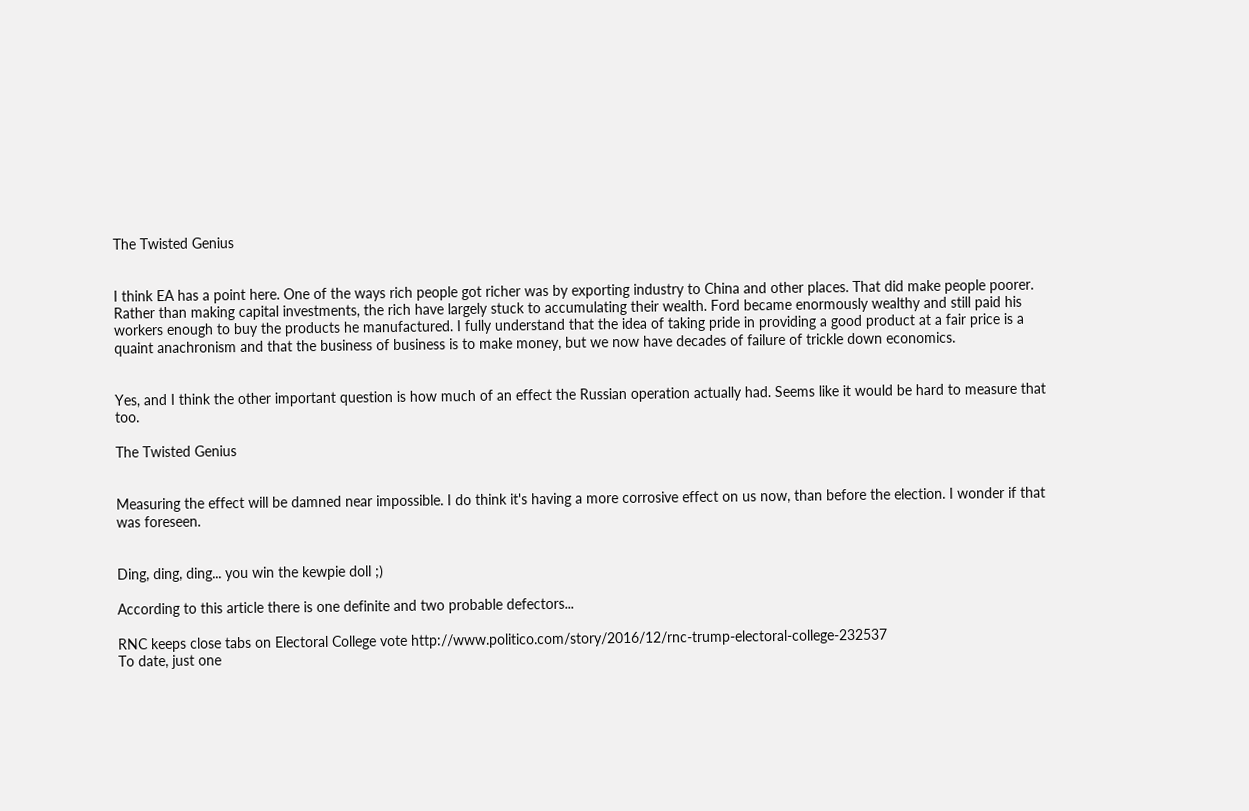The Twisted Genius


I think EA has a point here. One of the ways rich people got richer was by exporting industry to China and other places. That did make people poorer. Rather than making capital investments, the rich have largely stuck to accumulating their wealth. Ford became enormously wealthy and still paid his workers enough to buy the products he manufactured. I fully understand that the idea of taking pride in providing a good product at a fair price is a quaint anachronism and that the business of business is to make money, but we now have decades of failure of trickle down economics.


Yes, and I think the other important question is how much of an effect the Russian operation actually had. Seems like it would be hard to measure that too.

The Twisted Genius


Measuring the effect will be damned near impossible. I do think it's having a more corrosive effect on us now, than before the election. I wonder if that was foreseen.


Ding, ding, ding... you win the kewpie doll ;)

According to this article there is one definite and two probable defectors...

RNC keeps close tabs on Electoral College vote http://www.politico.com/story/2016/12/rnc-trump-electoral-college-232537
To date, just one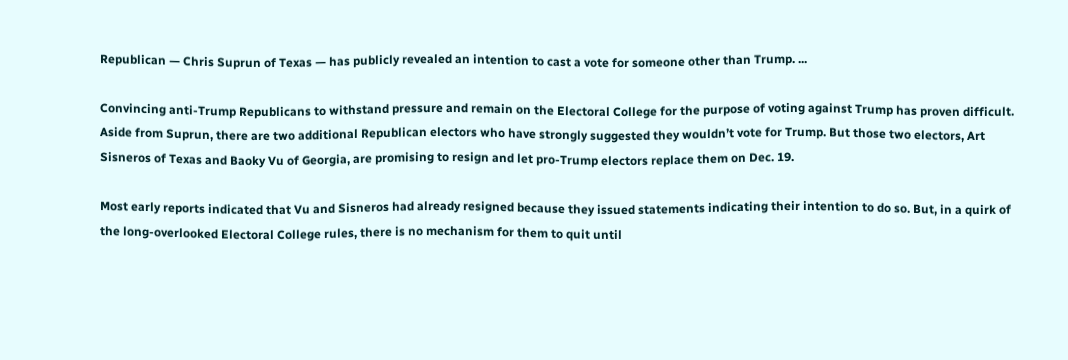Republican — Chris Suprun of Texas — has publicly revealed an intention to cast a vote for someone other than Trump. ...

Convincing anti-Trump Republicans to withstand pressure and remain on the Electoral College for the purpose of voting against Trump has proven difficult. Aside from Suprun, there are two additional Republican electors who have strongly suggested they wouldn’t vote for Trump. But those two electors, Art Sisneros of Texas and Baoky Vu of Georgia, are promising to resign and let pro-Trump electors replace them on Dec. 19.

Most early reports indicated that Vu and Sisneros had already resigned because they issued statements indicating their intention to do so. But, in a quirk of the long-overlooked Electoral College rules, there is no mechanism for them to quit until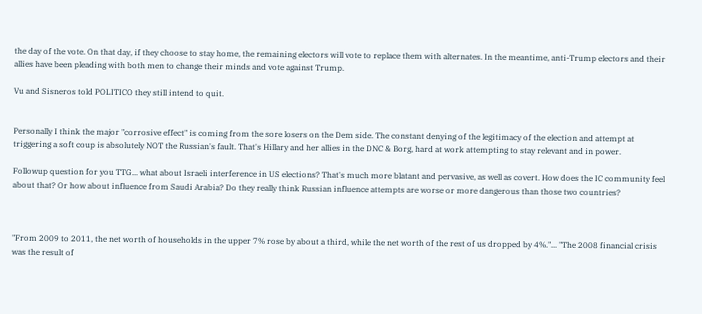the day of the vote. On that day, if they choose to stay home, the remaining electors will vote to replace them with alternates. In the meantime, anti-Trump electors and their allies have been pleading with both men to change their minds and vote against Trump.

Vu and Sisneros told POLITICO they still intend to quit.


Personally I think the major "corrosive effect" is coming from the sore losers on the Dem side. The constant denying of the legitimacy of the election and attempt at triggering a soft coup is absolutely NOT the Russian's fault. That's Hillary and her allies in the DNC & Borg, hard at work attempting to stay relevant and in power.

Followup question for you TTG... what about Israeli interference in US elections? That's much more blatant and pervasive, as well as covert. How does the IC community feel about that? Or how about influence from Saudi Arabia? Do they really think Russian influence attempts are worse or more dangerous than those two countries?



"From 2009 to 2011, the net worth of households in the upper 7% rose by about a third, while the net worth of the rest of us dropped by 4%."... "The 2008 financial crisis was the result of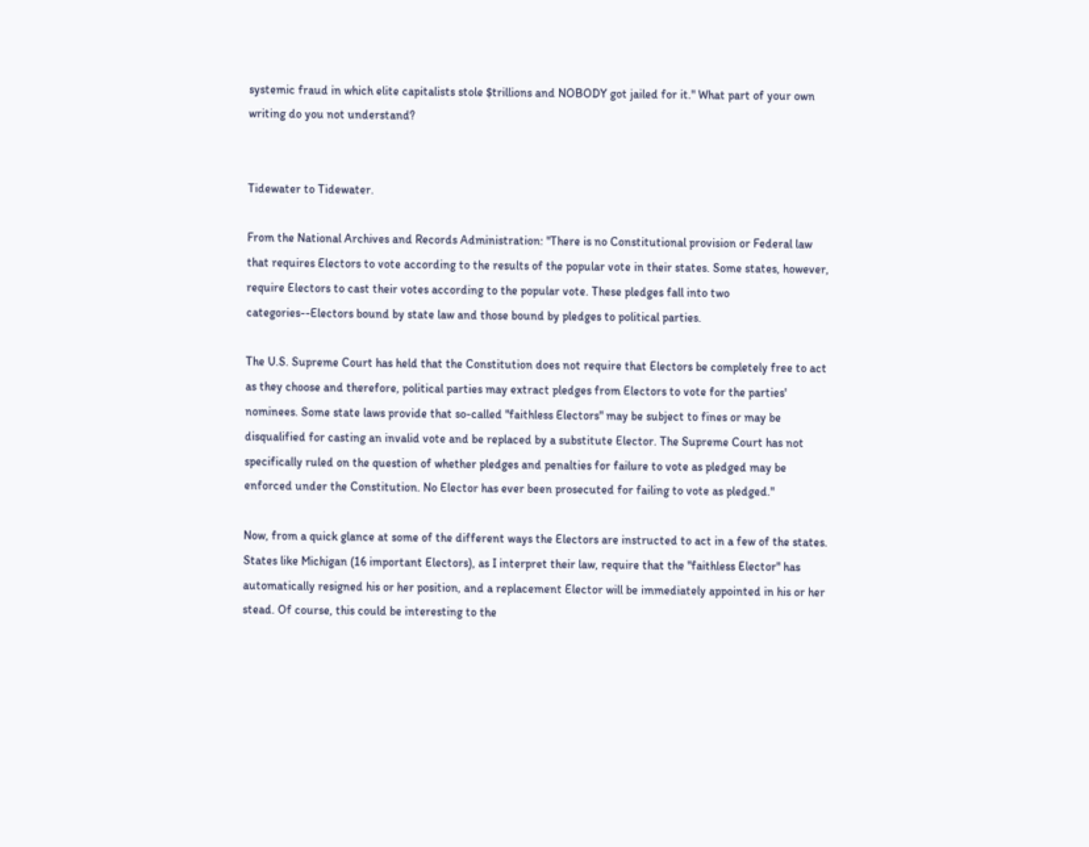systemic fraud in which elite capitalists stole $trillions and NOBODY got jailed for it." What part of your own writing do you not understand?


Tidewater to Tidewater.

From the National Archives and Records Administration: "There is no Constitutional provision or Federal law that requires Electors to vote according to the results of the popular vote in their states. Some states, however, require Electors to cast their votes according to the popular vote. These pledges fall into two categories--Electors bound by state law and those bound by pledges to political parties.

The U.S. Supreme Court has held that the Constitution does not require that Electors be completely free to act as they choose and therefore, political parties may extract pledges from Electors to vote for the parties' nominees. Some state laws provide that so-called "faithless Electors" may be subject to fines or may be disqualified for casting an invalid vote and be replaced by a substitute Elector. The Supreme Court has not specifically ruled on the question of whether pledges and penalties for failure to vote as pledged may be enforced under the Constitution. No Elector has ever been prosecuted for failing to vote as pledged."

Now, from a quick glance at some of the different ways the Electors are instructed to act in a few of the states. States like Michigan (16 important Electors), as I interpret their law, require that the "faithless Elector" has automatically resigned his or her position, and a replacement Elector will be immediately appointed in his or her stead. Of course, this could be interesting to the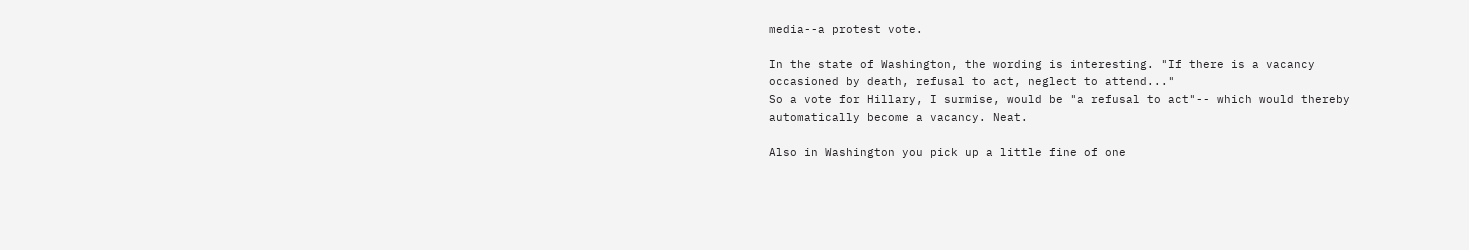media--a protest vote.

In the state of Washington, the wording is interesting. "If there is a vacancy occasioned by death, refusal to act, neglect to attend..."
So a vote for Hillary, I surmise, would be "a refusal to act"-- which would thereby automatically become a vacancy. Neat.

Also in Washington you pick up a little fine of one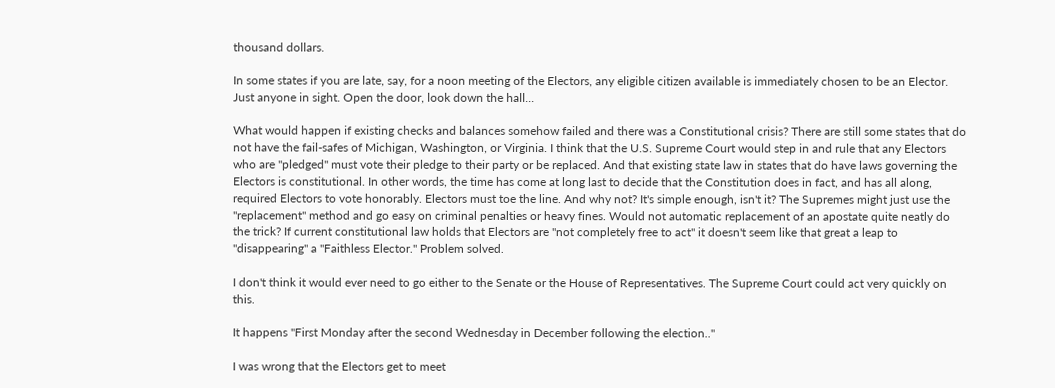thousand dollars.

In some states if you are late, say, for a noon meeting of the Electors, any eligible citizen available is immediately chosen to be an Elector. Just anyone in sight. Open the door, look down the hall...

What would happen if existing checks and balances somehow failed and there was a Constitutional crisis? There are still some states that do not have the fail-safes of Michigan, Washington, or Virginia. I think that the U.S. Supreme Court would step in and rule that any Electors who are "pledged" must vote their pledge to their party or be replaced. And that existing state law in states that do have laws governing the Electors is constitutional. In other words, the time has come at long last to decide that the Constitution does in fact, and has all along, required Electors to vote honorably. Electors must toe the line. And why not? It's simple enough, isn't it? The Supremes might just use the "replacement" method and go easy on criminal penalties or heavy fines. Would not automatic replacement of an apostate quite neatly do the trick? If current constitutional law holds that Electors are "not completely free to act" it doesn't seem like that great a leap to "disappearing" a "Faithless Elector." Problem solved.

I don't think it would ever need to go either to the Senate or the House of Representatives. The Supreme Court could act very quickly on this.

It happens "First Monday after the second Wednesday in December following the election.."

I was wrong that the Electors get to meet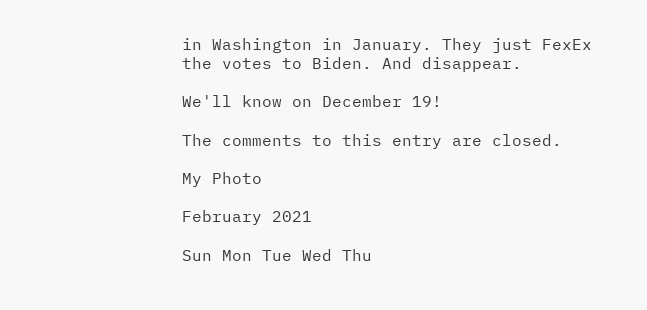in Washington in January. They just FexEx the votes to Biden. And disappear.

We'll know on December 19!

The comments to this entry are closed.

My Photo

February 2021

Sun Mon Tue Wed Thu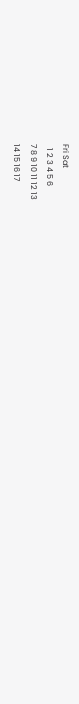Fri Sat
  1 2 3 4 5 6
7 8 9 10 11 12 13
14 15 16 17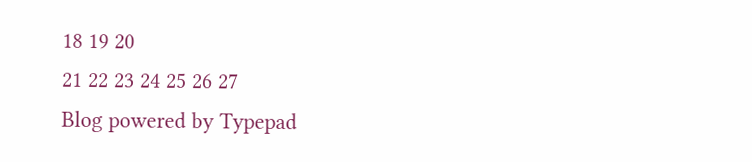18 19 20
21 22 23 24 25 26 27
Blog powered by Typepad